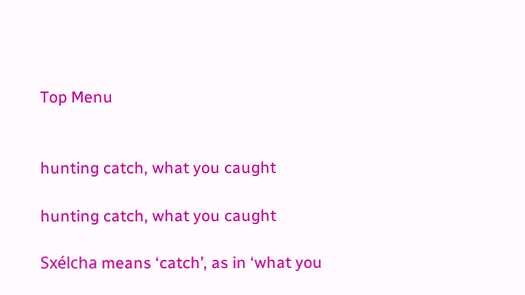Top Menu


hunting catch, what you caught

hunting catch, what you caught

Sxélcha means ‘catch’, as in ‘what you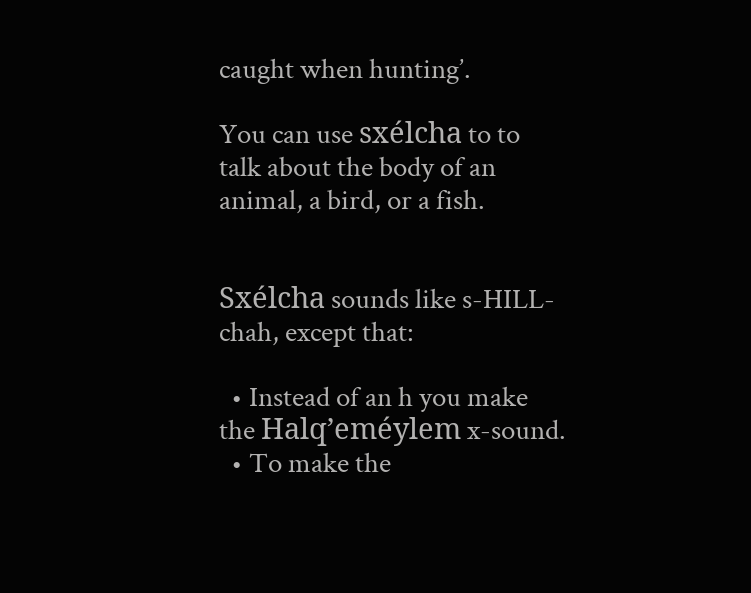caught when hunting’.

You can use sxélcha to to talk about the body of an animal, a bird, or a fish.


Sxélcha sounds like s-HILL-chah, except that:

  • Instead of an h you make the Halq’eméylem x-sound.
  • To make the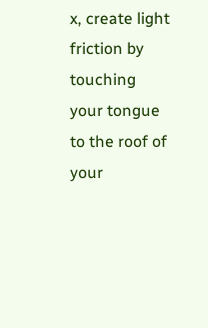x, create light friction by touching your tongue to the roof of your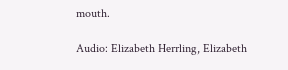mouth.

Audio: Elizabeth Herrling, Elizabeth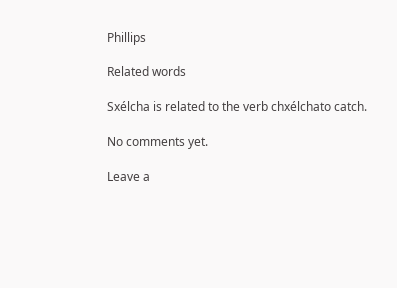Phillips

Related words

Sxélcha is related to the verb chxélchato catch.

No comments yet.

Leave a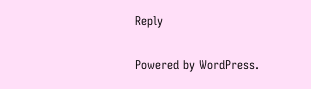Reply

Powered by WordPress.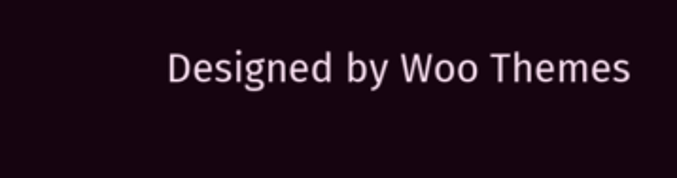Designed by Woo Themes